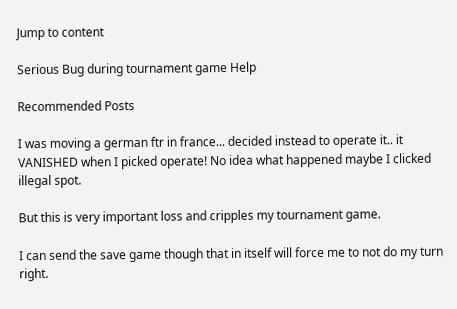Jump to content

Serious Bug during tournament game Help

Recommended Posts

I was moving a german ftr in france... decided instead to operate it.. it VANISHED when I picked operate! No idea what happened maybe I clicked illegal spot.

But this is very important loss and cripples my tournament game.

I can send the save game though that in itself will force me to not do my turn right.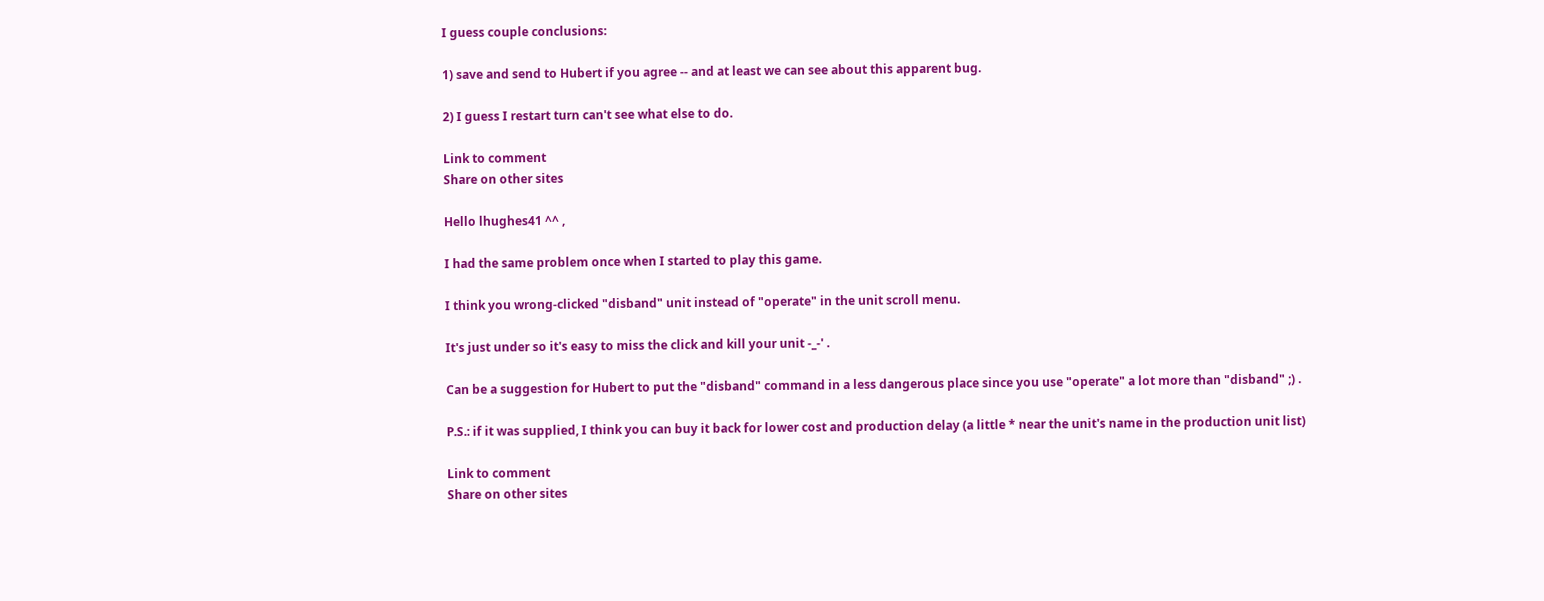I guess couple conclusions:

1) save and send to Hubert if you agree -- and at least we can see about this apparent bug.

2) I guess I restart turn can't see what else to do.

Link to comment
Share on other sites

Hello lhughes41 ^^ ,

I had the same problem once when I started to play this game.

I think you wrong-clicked "disband" unit instead of "operate" in the unit scroll menu.

It's just under so it's easy to miss the click and kill your unit -_-' .

Can be a suggestion for Hubert to put the "disband" command in a less dangerous place since you use "operate" a lot more than "disband" ;) .

P.S.: if it was supplied, I think you can buy it back for lower cost and production delay (a little * near the unit's name in the production unit list)

Link to comment
Share on other sites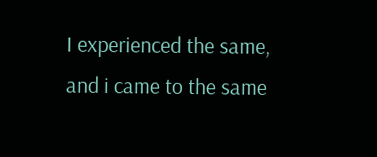I experienced the same, and i came to the same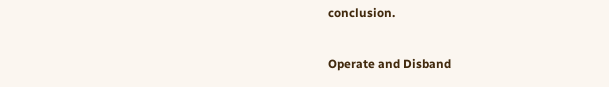conclusion.

Operate and Disband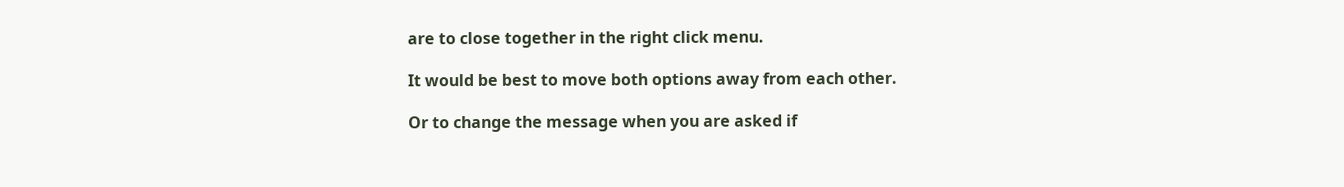are to close together in the right click menu.

It would be best to move both options away from each other.

Or to change the message when you are asked if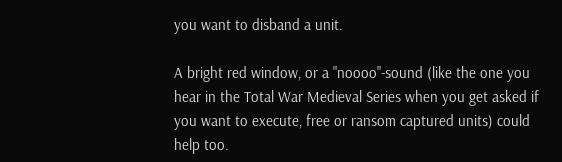you want to disband a unit.

A bright red window, or a "noooo"-sound (like the one you hear in the Total War Medieval Series when you get asked if you want to execute, free or ransom captured units) could help too.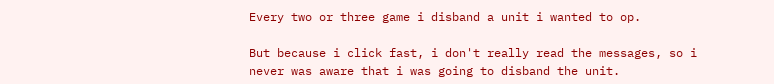Every two or three game i disband a unit i wanted to op.

But because i click fast, i don't really read the messages, so i never was aware that i was going to disband the unit.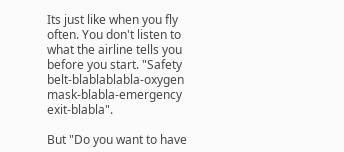Its just like when you fly often. You don't listen to what the airline tells you before you start. "Safety belt-blablablabla-oxygen mask-blabla-emergency exit-blabla".

But "Do you want to have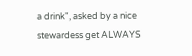a drink", asked by a nice stewardess get ALWAYS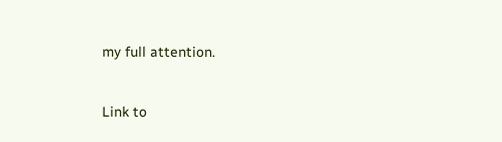my full attention.


Link to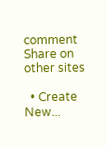comment
Share on other sites

  • Create New...